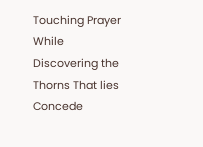Touching Prayer While Discovering the Thorns That lies Concede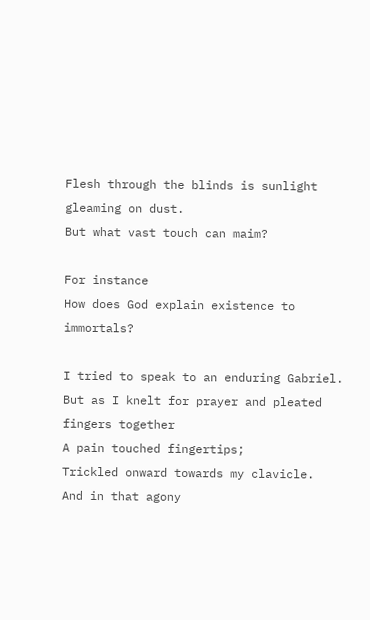Flesh through the blinds is sunlight gleaming on dust.
But what vast touch can maim?

For instance
How does God explain existence to immortals?

I tried to speak to an enduring Gabriel.
But as I knelt for prayer and pleated fingers together
A pain touched fingertips;
Trickled onward towards my clavicle.
And in that agony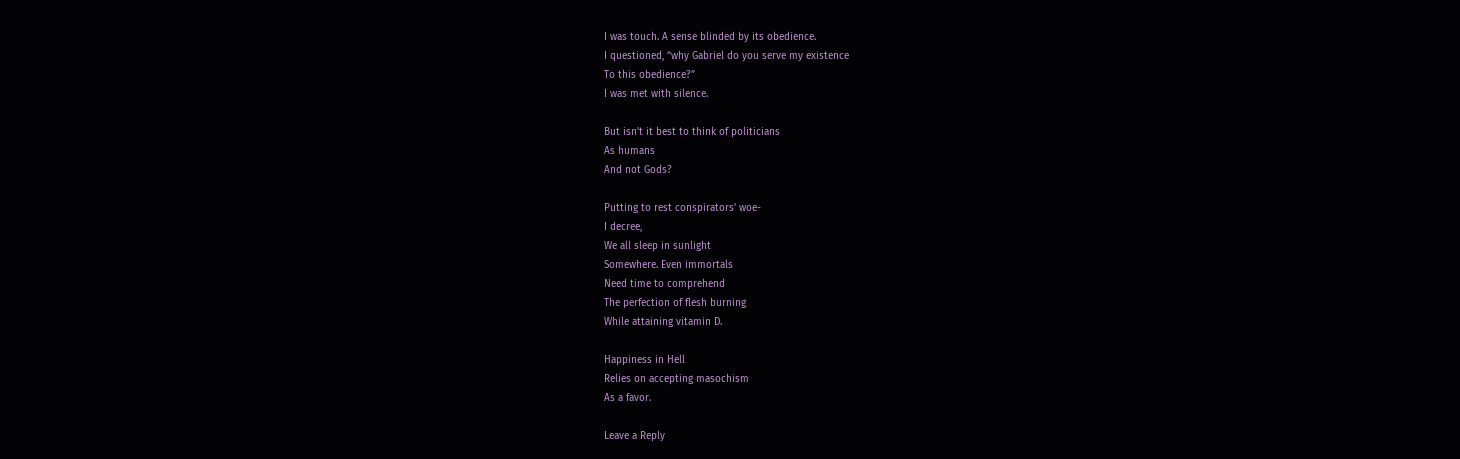I was touch. A sense blinded by its obedience.
I questioned, “why Gabriel do you serve my existence
To this obedience?”
I was met with silence.

But isn’t it best to think of politicians
As humans
And not Gods?

Putting to rest conspirators’ woe-
I decree,
We all sleep in sunlight
Somewhere. Even immortals
Need time to comprehend
The perfection of flesh burning
While attaining vitamin D.

Happiness in Hell
Relies on accepting masochism
As a favor.

Leave a Reply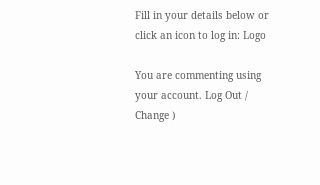Fill in your details below or click an icon to log in: Logo

You are commenting using your account. Log Out / Change )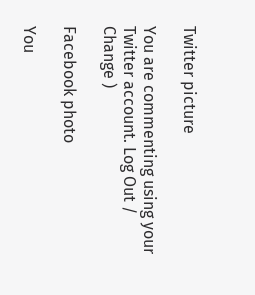Twitter picture

You are commenting using your Twitter account. Log Out / Change )

Facebook photo

You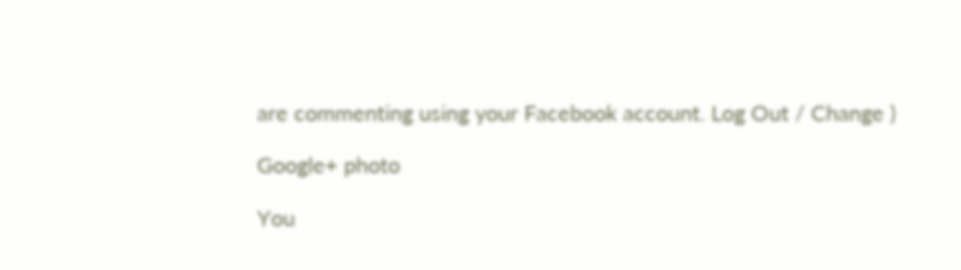are commenting using your Facebook account. Log Out / Change )

Google+ photo

You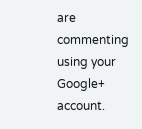are commenting using your Google+ account.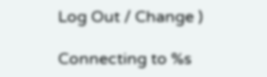Log Out / Change )

Connecting to %s